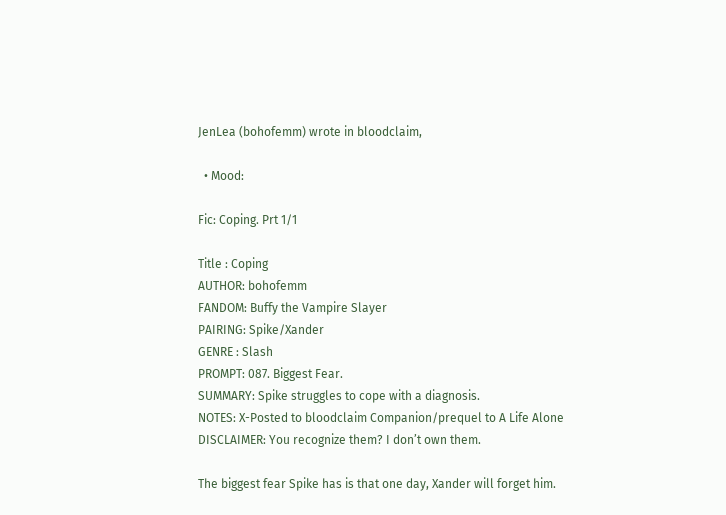JenLea (bohofemm) wrote in bloodclaim,

  • Mood:

Fic: Coping. Prt 1/1

Title : Coping
AUTHOR: bohofemm
FANDOM: Buffy the Vampire Slayer
PAIRING: Spike/Xander
GENRE : Slash
PROMPT: 087. Biggest Fear.
SUMMARY: Spike struggles to cope with a diagnosis.
NOTES: X-Posted to bloodclaim Companion/prequel to A Life Alone
DISCLAIMER: You recognize them? I don’t own them.

The biggest fear Spike has is that one day, Xander will forget him.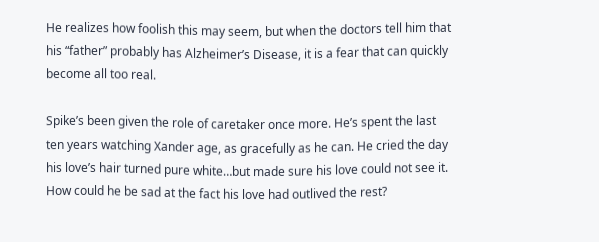He realizes how foolish this may seem, but when the doctors tell him that his “father” probably has Alzheimer’s Disease, it is a fear that can quickly become all too real.

Spike’s been given the role of caretaker once more. He’s spent the last ten years watching Xander age, as gracefully as he can. He cried the day his love’s hair turned pure white…but made sure his love could not see it. How could he be sad at the fact his love had outlived the rest?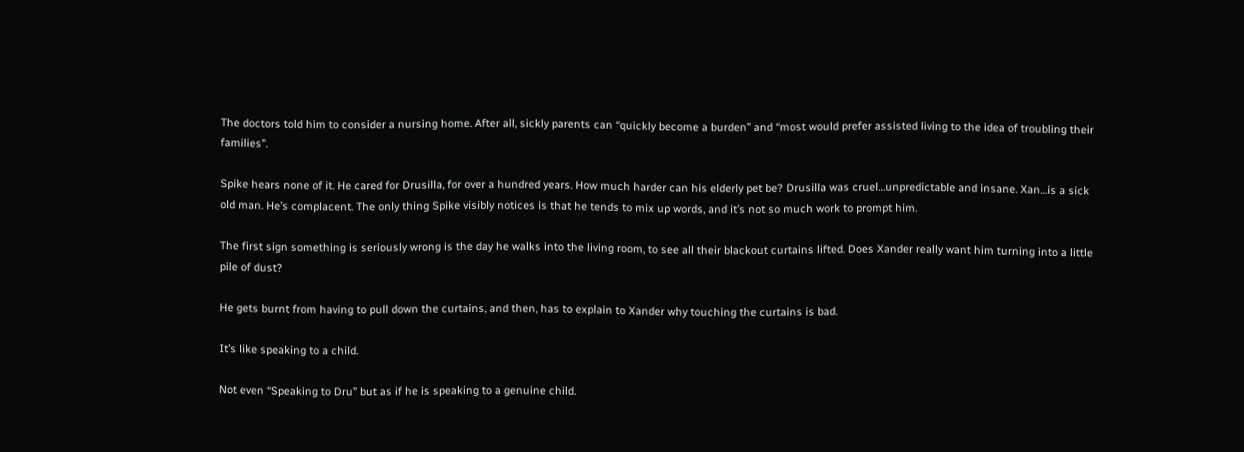The doctors told him to consider a nursing home. After all, sickly parents can “quickly become a burden” and “most would prefer assisted living to the idea of troubling their families”.

Spike hears none of it. He cared for Drusilla, for over a hundred years. How much harder can his elderly pet be? Drusilla was cruel…unpredictable and insane. Xan…is a sick old man. He’s complacent. The only thing Spike visibly notices is that he tends to mix up words, and it’s not so much work to prompt him.

The first sign something is seriously wrong is the day he walks into the living room, to see all their blackout curtains lifted. Does Xander really want him turning into a little pile of dust?

He gets burnt from having to pull down the curtains, and then, has to explain to Xander why touching the curtains is bad.

It’s like speaking to a child.

Not even “Speaking to Dru” but as if he is speaking to a genuine child.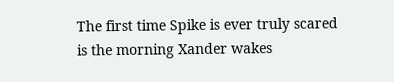The first time Spike is ever truly scared is the morning Xander wakes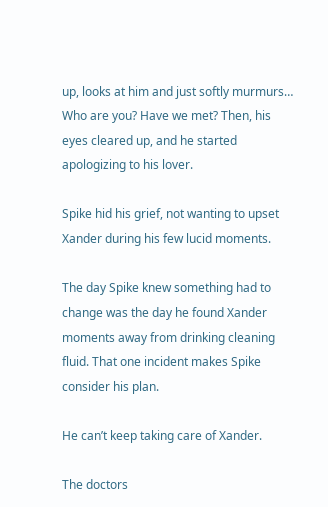up, looks at him and just softly murmurs… Who are you? Have we met? Then, his eyes cleared up, and he started apologizing to his lover.

Spike hid his grief, not wanting to upset Xander during his few lucid moments.

The day Spike knew something had to change was the day he found Xander moments away from drinking cleaning fluid. That one incident makes Spike consider his plan.

He can’t keep taking care of Xander.

The doctors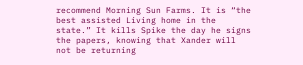recommend Morning Sun Farms. It is “the best assisted Living home in the state.” It kills Spike the day he signs the papers, knowing that Xander will not be returning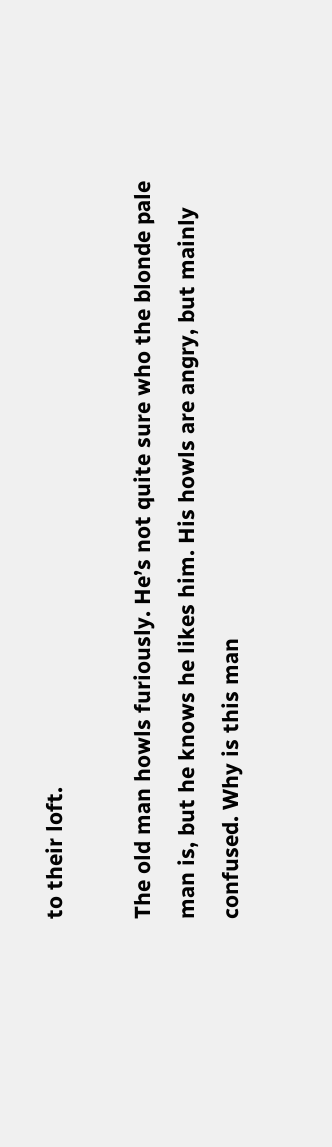to their loft.

The old man howls furiously. He’s not quite sure who the blonde pale man is, but he knows he likes him. His howls are angry, but mainly confused. Why is this man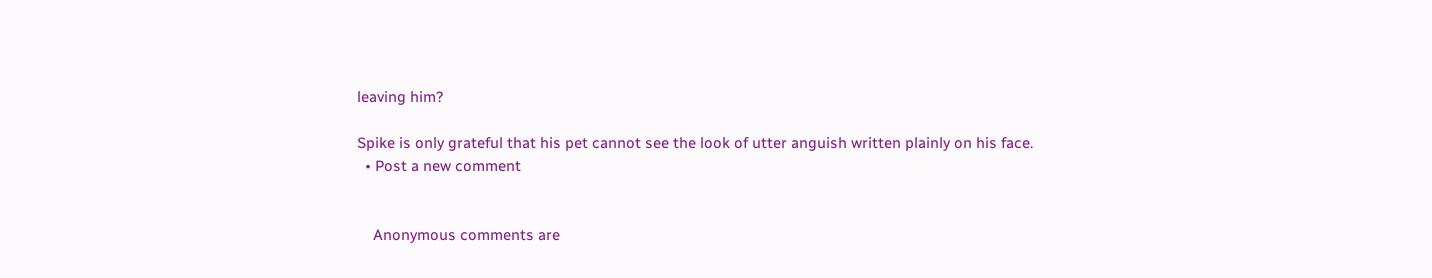leaving him?

Spike is only grateful that his pet cannot see the look of utter anguish written plainly on his face.
  • Post a new comment


    Anonymous comments are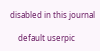disabled in this journal

    default userpic